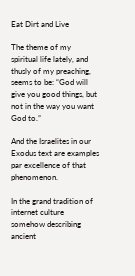Eat Dirt and Live

The theme of my spiritual life lately, and thusly of my preaching, seems to be: “God will give you good things, but not in the way you want God to.”

And the Israelites in our Exodus text are examples par excellence of that phenomenon.

In the grand tradition of internet culture somehow describing ancient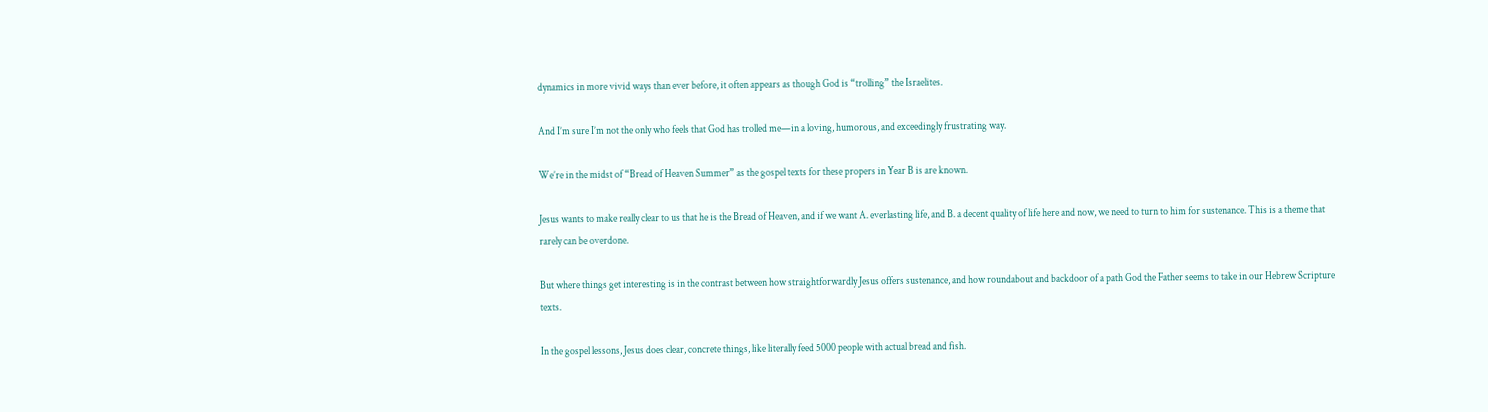dynamics in more vivid ways than ever before, it often appears as though God is “trolling” the Israelites.

And I’m sure I’m not the only who feels that God has trolled me—in a loving, humorous, and exceedingly frustrating way.

We’re in the midst of “Bread of Heaven Summer” as the gospel texts for these propers in Year B is are known.

Jesus wants to make really clear to us that he is the Bread of Heaven, and if we want A. everlasting life, and B. a decent quality of life here and now, we need to turn to him for sustenance. This is a theme that rarely can be overdone.

But where things get interesting is in the contrast between how straightforwardly Jesus offers sustenance, and how roundabout and backdoor of a path God the Father seems to take in our Hebrew Scripture texts.

In the gospel lessons, Jesus does clear, concrete things, like literally feed 5000 people with actual bread and fish.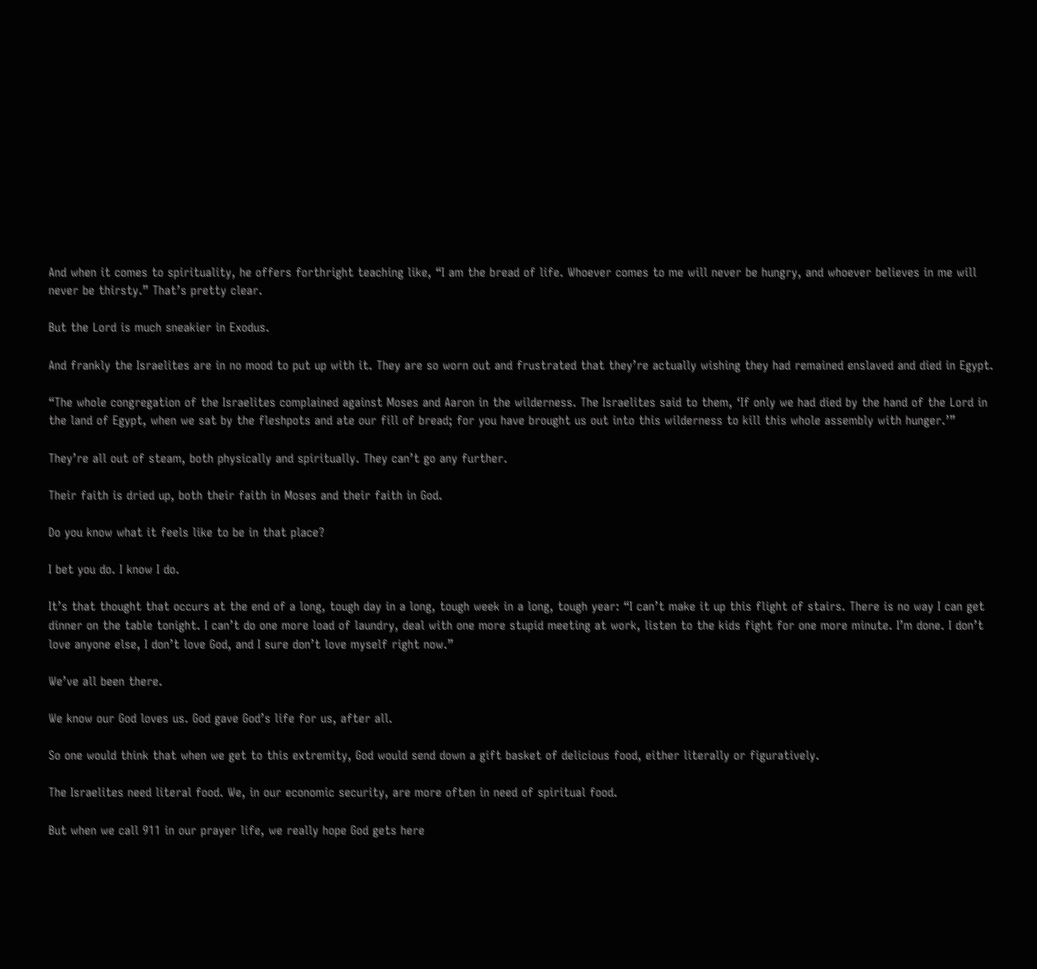And when it comes to spirituality, he offers forthright teaching like, “I am the bread of life. Whoever comes to me will never be hungry, and whoever believes in me will never be thirsty.” That’s pretty clear.

But the Lord is much sneakier in Exodus.

And frankly the Israelites are in no mood to put up with it. They are so worn out and frustrated that they’re actually wishing they had remained enslaved and died in Egypt.

“The whole congregation of the Israelites complained against Moses and Aaron in the wilderness. The Israelites said to them, ‘If only we had died by the hand of the Lord in the land of Egypt, when we sat by the fleshpots and ate our fill of bread; for you have brought us out into this wilderness to kill this whole assembly with hunger.’”

They’re all out of steam, both physically and spiritually. They can’t go any further.

Their faith is dried up, both their faith in Moses and their faith in God.

Do you know what it feels like to be in that place?

I bet you do. I know I do.

It’s that thought that occurs at the end of a long, tough day in a long, tough week in a long, tough year: “I can’t make it up this flight of stairs. There is no way I can get dinner on the table tonight. I can’t do one more load of laundry, deal with one more stupid meeting at work, listen to the kids fight for one more minute. I’m done. I don’t love anyone else, I don’t love God, and I sure don’t love myself right now.”

We’ve all been there.

We know our God loves us. God gave God’s life for us, after all.

So one would think that when we get to this extremity, God would send down a gift basket of delicious food, either literally or figuratively.

The Israelites need literal food. We, in our economic security, are more often in need of spiritual food.

But when we call 911 in our prayer life, we really hope God gets here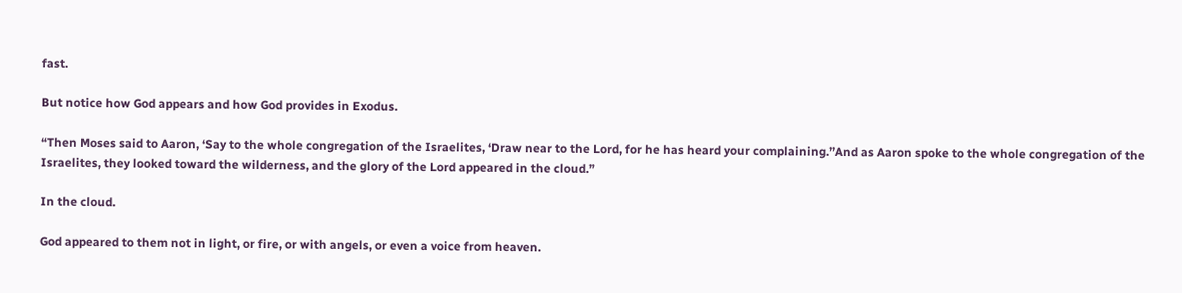fast.

But notice how God appears and how God provides in Exodus.

“Then Moses said to Aaron, ‘Say to the whole congregation of the Israelites, ‘Draw near to the Lord, for he has heard your complaining.’’And as Aaron spoke to the whole congregation of the Israelites, they looked toward the wilderness, and the glory of the Lord appeared in the cloud.”

In the cloud.

God appeared to them not in light, or fire, or with angels, or even a voice from heaven.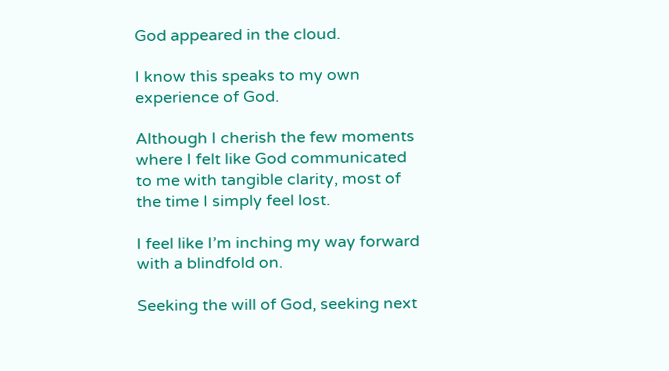God appeared in the cloud.

I know this speaks to my own experience of God.

Although I cherish the few moments where I felt like God communicated to me with tangible clarity, most of the time I simply feel lost.

I feel like I’m inching my way forward with a blindfold on.

Seeking the will of God, seeking next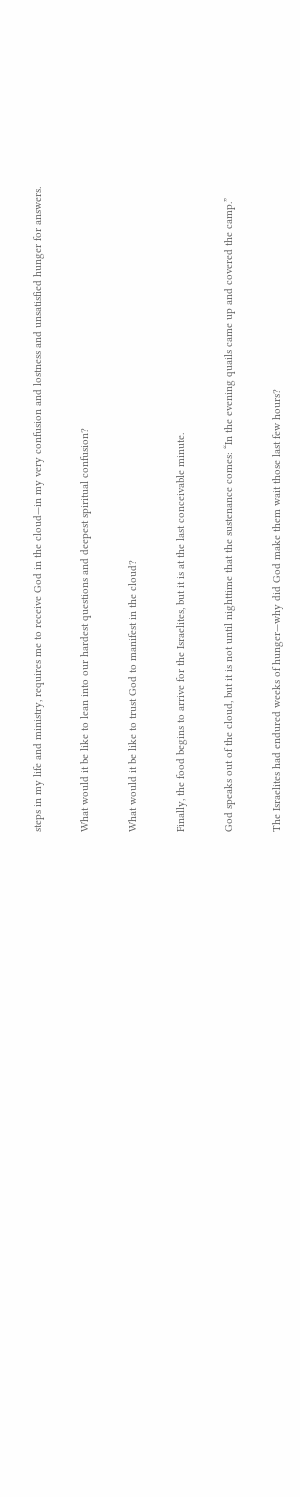steps in my life and ministry, requires me to receive God in the cloud—in my very confusion and lostness and unsatisfied hunger for answers.

What would it be like to lean into our hardest questions and deepest spiritual confusion?

What would it be like to trust God to manifest in the cloud?

Finally, the food begins to arrive for the Israelites, but it is at the last conceivable minute.

God speaks out of the cloud, but it is not until nighttime that the sustenance comes: “In the evening quails came up and covered the camp.”

The Israelites had endured weeks of hunger—why did God make them wait those last few hours?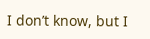I don’t know, but I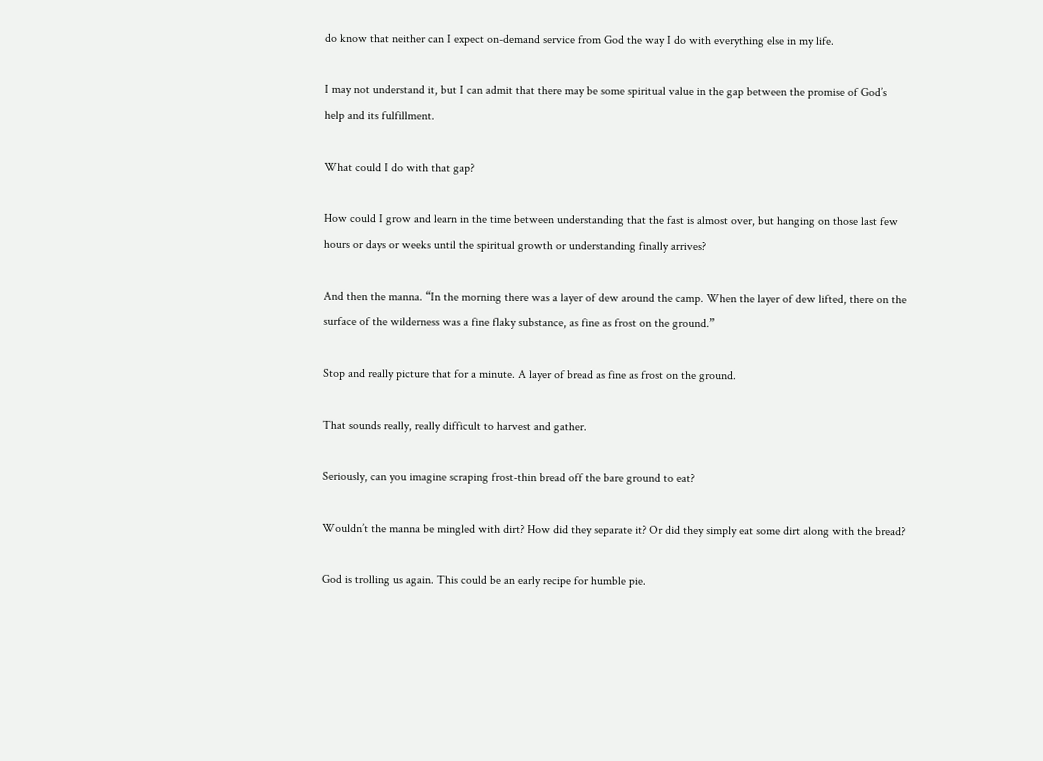do know that neither can I expect on-demand service from God the way I do with everything else in my life.

I may not understand it, but I can admit that there may be some spiritual value in the gap between the promise of God’s help and its fulfillment.

What could I do with that gap?

How could I grow and learn in the time between understanding that the fast is almost over, but hanging on those last few hours or days or weeks until the spiritual growth or understanding finally arrives?

And then the manna. “In the morning there was a layer of dew around the camp. When the layer of dew lifted, there on the surface of the wilderness was a fine flaky substance, as fine as frost on the ground.”

Stop and really picture that for a minute. A layer of bread as fine as frost on the ground.

That sounds really, really difficult to harvest and gather.

Seriously, can you imagine scraping frost-thin bread off the bare ground to eat?

Wouldn’t the manna be mingled with dirt? How did they separate it? Or did they simply eat some dirt along with the bread?

God is trolling us again. This could be an early recipe for humble pie.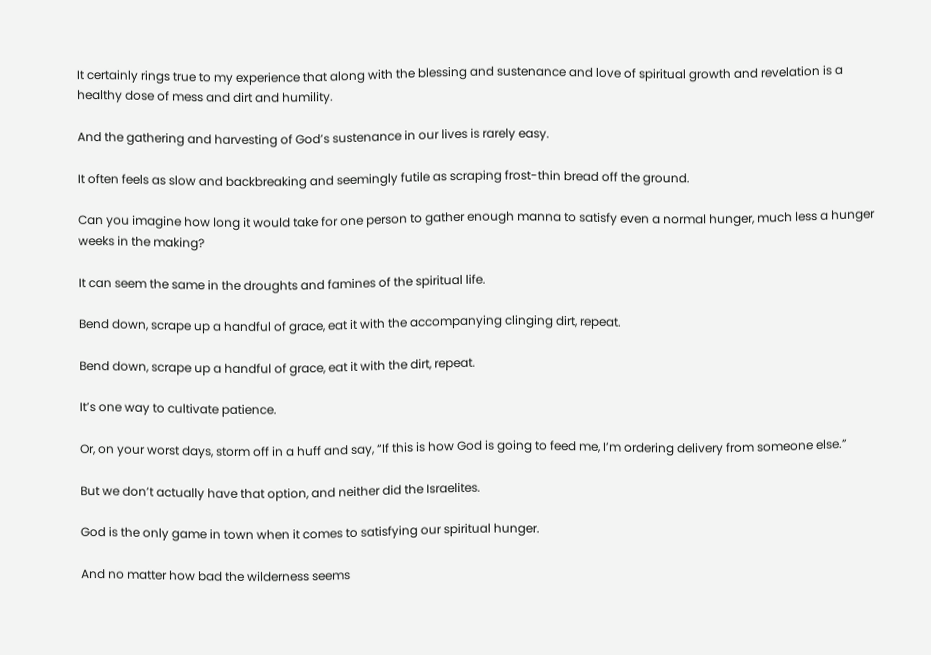It certainly rings true to my experience that along with the blessing and sustenance and love of spiritual growth and revelation is a healthy dose of mess and dirt and humility.

And the gathering and harvesting of God’s sustenance in our lives is rarely easy.

It often feels as slow and backbreaking and seemingly futile as scraping frost-thin bread off the ground.

Can you imagine how long it would take for one person to gather enough manna to satisfy even a normal hunger, much less a hunger weeks in the making?

It can seem the same in the droughts and famines of the spiritual life.

Bend down, scrape up a handful of grace, eat it with the accompanying clinging dirt, repeat.

Bend down, scrape up a handful of grace, eat it with the dirt, repeat.

It’s one way to cultivate patience.

Or, on your worst days, storm off in a huff and say, “If this is how God is going to feed me, I’m ordering delivery from someone else.”

But we don’t actually have that option, and neither did the Israelites.

God is the only game in town when it comes to satisfying our spiritual hunger.

And no matter how bad the wilderness seems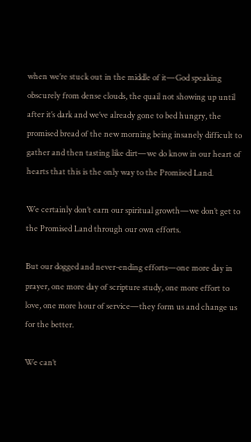when we’re stuck out in the middle of it—God speaking obscurely from dense clouds, the quail not showing up until after it’s dark and we’ve already gone to bed hungry, the promised bread of the new morning being insanely difficult to gather and then tasting like dirt—we do know in our heart of hearts that this is the only way to the Promised Land.

We certainly don’t earn our spiritual growth—we don’t get to the Promised Land through our own efforts.

But our dogged and never-ending efforts—one more day in prayer, one more day of scripture study, one more effort to love, one more hour of service—they form us and change us for the better.

We can’t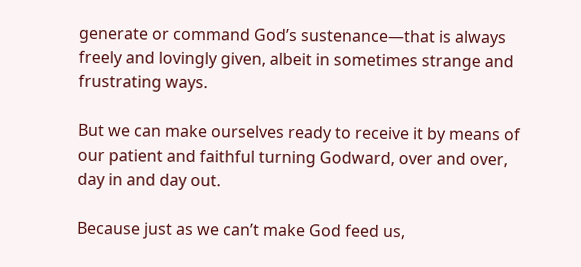generate or command God’s sustenance—that is always freely and lovingly given, albeit in sometimes strange and frustrating ways.

But we can make ourselves ready to receive it by means of our patient and faithful turning Godward, over and over, day in and day out.

Because just as we can’t make God feed us,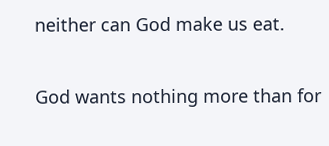neither can God make us eat.

God wants nothing more than for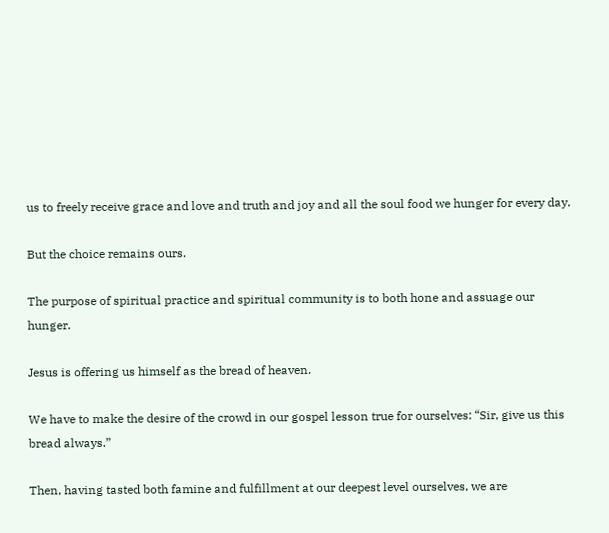us to freely receive grace and love and truth and joy and all the soul food we hunger for every day.

But the choice remains ours.

The purpose of spiritual practice and spiritual community is to both hone and assuage our hunger.

Jesus is offering us himself as the bread of heaven.

We have to make the desire of the crowd in our gospel lesson true for ourselves: “Sir, give us this bread always.”

Then, having tasted both famine and fulfillment at our deepest level ourselves, we are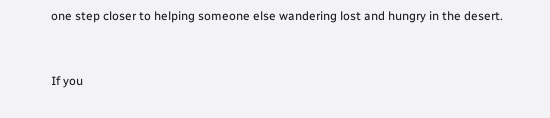one step closer to helping someone else wandering lost and hungry in the desert.



If you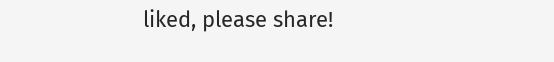liked, please share!